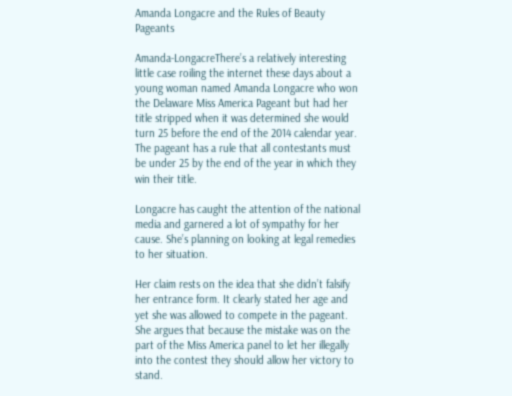Amanda Longacre and the Rules of Beauty Pageants

Amanda-LongacreThere’s a relatively interesting little case roiling the internet these days about a young woman named Amanda Longacre who won the Delaware Miss America Pageant but had her title stripped when it was determined she would turn 25 before the end of the 2014 calendar year. The pageant has a rule that all contestants must be under 25 by the end of the year in which they win their title.

Longacre has caught the attention of the national media and garnered a lot of sympathy for her cause. She’s planning on looking at legal remedies to her situation.

Her claim rests on the idea that she didn’t falsify her entrance form. It clearly stated her age and yet she was allowed to compete in the pageant. She argues that because the mistake was on the part of the Miss America panel to let her illegally into the contest they should allow her victory to stand.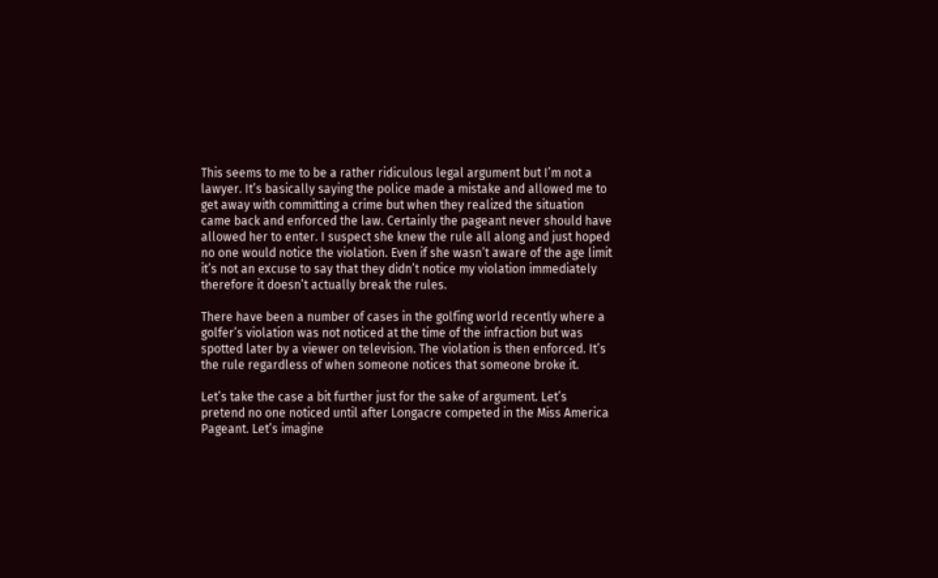This seems to me to be a rather ridiculous legal argument but I’m not a lawyer. It’s basically saying the police made a mistake and allowed me to get away with committing a crime but when they realized the situation came back and enforced the law. Certainly the pageant never should have allowed her to enter. I suspect she knew the rule all along and just hoped no one would notice the violation. Even if she wasn’t aware of the age limit it’s not an excuse to say that they didn’t notice my violation immediately therefore it doesn’t actually break the rules.

There have been a number of cases in the golfing world recently where a golfer’s violation was not noticed at the time of the infraction but was spotted later by a viewer on television. The violation is then enforced. It’s the rule regardless of when someone notices that someone broke it.

Let’s take the case a bit further just for the sake of argument. Let’s pretend no one noticed until after Longacre competed in the Miss America Pageant. Let’s imagine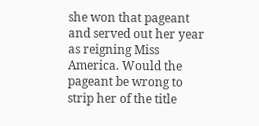she won that pageant and served out her year as reigning Miss America. Would the pageant be wrong to strip her of the title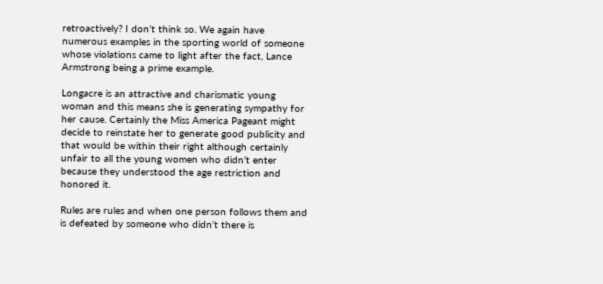retroactively? I don’t think so. We again have numerous examples in the sporting world of someone whose violations came to light after the fact, Lance Armstrong being a prime example.

Longacre is an attractive and charismatic young woman and this means she is generating sympathy for her cause. Certainly the Miss America Pageant might decide to reinstate her to generate good publicity and that would be within their right although certainly unfair to all the young women who didn’t enter because they understood the age restriction and honored it.

Rules are rules and when one person follows them and is defeated by someone who didn’t there is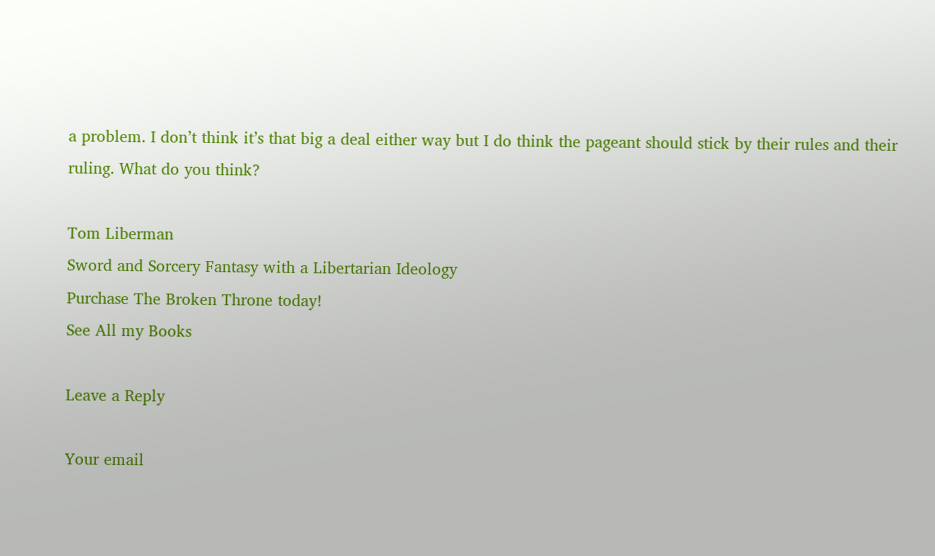a problem. I don’t think it’s that big a deal either way but I do think the pageant should stick by their rules and their ruling. What do you think?

Tom Liberman
Sword and Sorcery Fantasy with a Libertarian Ideology
Purchase The Broken Throne today!
See All my Books

Leave a Reply

Your email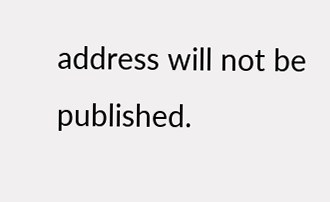address will not be published.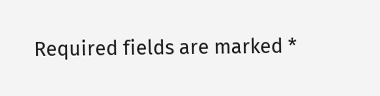Required fields are marked *